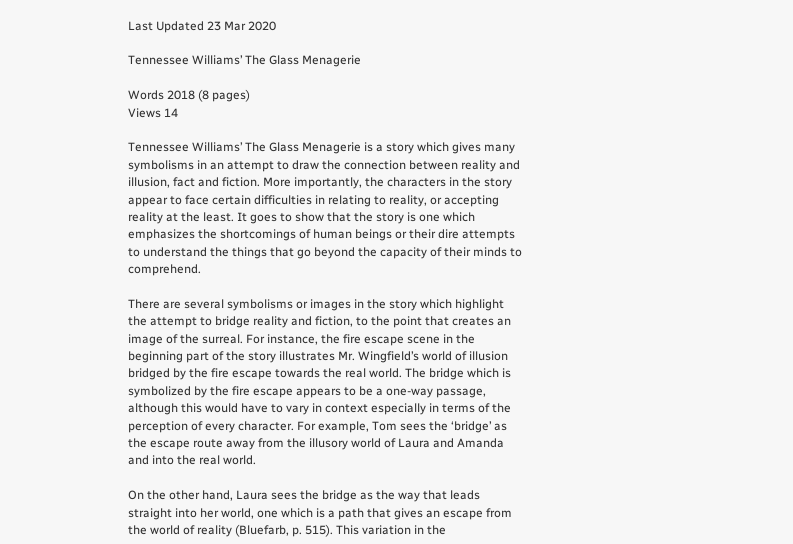Last Updated 23 Mar 2020

Tennessee Williams’ The Glass Menagerie

Words 2018 (8 pages)
Views 14

Tennessee Williams’ The Glass Menagerie is a story which gives many symbolisms in an attempt to draw the connection between reality and illusion, fact and fiction. More importantly, the characters in the story appear to face certain difficulties in relating to reality, or accepting reality at the least. It goes to show that the story is one which emphasizes the shortcomings of human beings or their dire attempts to understand the things that go beyond the capacity of their minds to comprehend.

There are several symbolisms or images in the story which highlight the attempt to bridge reality and fiction, to the point that creates an image of the surreal. For instance, the fire escape scene in the beginning part of the story illustrates Mr. Wingfield’s world of illusion bridged by the fire escape towards the real world. The bridge which is symbolized by the fire escape appears to be a one-way passage, although this would have to vary in context especially in terms of the perception of every character. For example, Tom sees the ‘bridge’ as the escape route away from the illusory world of Laura and Amanda and into the real world.

On the other hand, Laura sees the bridge as the way that leads straight into her world, one which is a path that gives an escape from the world of reality (Bluefarb, p. 515). This variation in the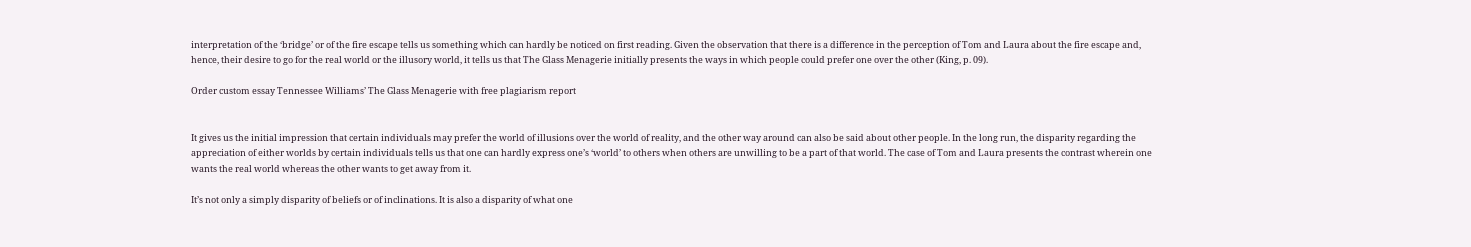interpretation of the ‘bridge’ or of the fire escape tells us something which can hardly be noticed on first reading. Given the observation that there is a difference in the perception of Tom and Laura about the fire escape and, hence, their desire to go for the real world or the illusory world, it tells us that The Glass Menagerie initially presents the ways in which people could prefer one over the other (King, p. 09).

Order custom essay Tennessee Williams’ The Glass Menagerie with free plagiarism report


It gives us the initial impression that certain individuals may prefer the world of illusions over the world of reality, and the other way around can also be said about other people. In the long run, the disparity regarding the appreciation of either worlds by certain individuals tells us that one can hardly express one’s ‘world’ to others when others are unwilling to be a part of that world. The case of Tom and Laura presents the contrast wherein one wants the real world whereas the other wants to get away from it.

It’s not only a simply disparity of beliefs or of inclinations. It is also a disparity of what one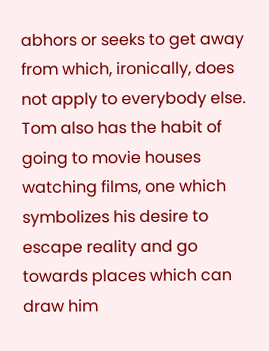abhors or seeks to get away from which, ironically, does not apply to everybody else. Tom also has the habit of going to movie houses watching films, one which symbolizes his desire to escape reality and go towards places which can draw him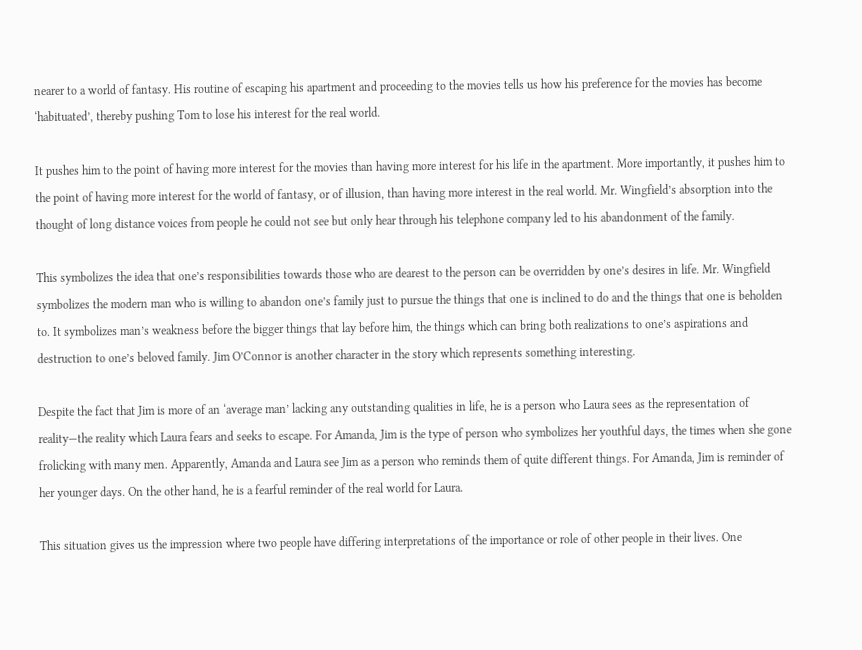nearer to a world of fantasy. His routine of escaping his apartment and proceeding to the movies tells us how his preference for the movies has become ‘habituated’, thereby pushing Tom to lose his interest for the real world.

It pushes him to the point of having more interest for the movies than having more interest for his life in the apartment. More importantly, it pushes him to the point of having more interest for the world of fantasy, or of illusion, than having more interest in the real world. Mr. Wingfield’s absorption into the thought of long distance voices from people he could not see but only hear through his telephone company led to his abandonment of the family.

This symbolizes the idea that one’s responsibilities towards those who are dearest to the person can be overridden by one’s desires in life. Mr. Wingfield symbolizes the modern man who is willing to abandon one’s family just to pursue the things that one is inclined to do and the things that one is beholden to. It symbolizes man’s weakness before the bigger things that lay before him, the things which can bring both realizations to one’s aspirations and destruction to one’s beloved family. Jim O’Connor is another character in the story which represents something interesting.

Despite the fact that Jim is more of an ‘average man’ lacking any outstanding qualities in life, he is a person who Laura sees as the representation of reality—the reality which Laura fears and seeks to escape. For Amanda, Jim is the type of person who symbolizes her youthful days, the times when she gone frolicking with many men. Apparently, Amanda and Laura see Jim as a person who reminds them of quite different things. For Amanda, Jim is reminder of her younger days. On the other hand, he is a fearful reminder of the real world for Laura.

This situation gives us the impression where two people have differing interpretations of the importance or role of other people in their lives. One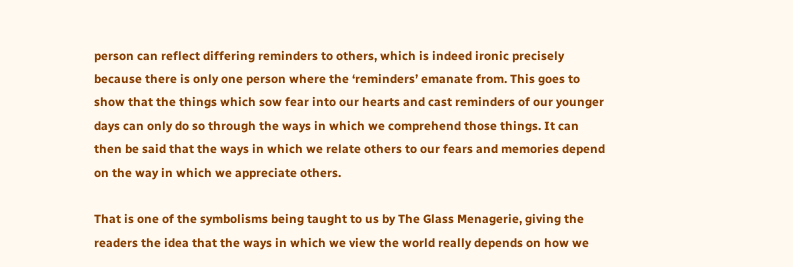person can reflect differing reminders to others, which is indeed ironic precisely because there is only one person where the ‘reminders’ emanate from. This goes to show that the things which sow fear into our hearts and cast reminders of our younger days can only do so through the ways in which we comprehend those things. It can then be said that the ways in which we relate others to our fears and memories depend on the way in which we appreciate others.

That is one of the symbolisms being taught to us by The Glass Menagerie, giving the readers the idea that the ways in which we view the world really depends on how we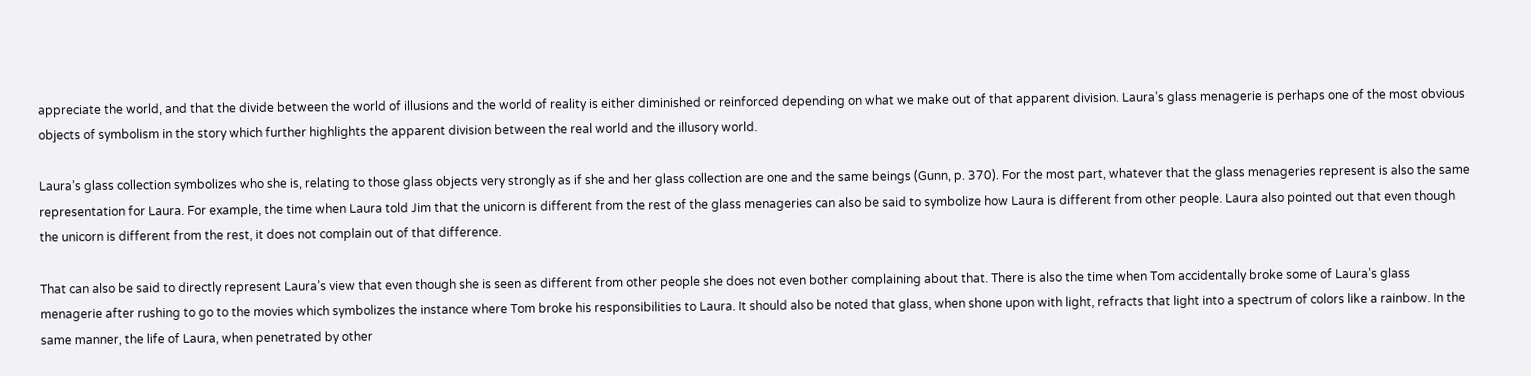appreciate the world, and that the divide between the world of illusions and the world of reality is either diminished or reinforced depending on what we make out of that apparent division. Laura’s glass menagerie is perhaps one of the most obvious objects of symbolism in the story which further highlights the apparent division between the real world and the illusory world.

Laura’s glass collection symbolizes who she is, relating to those glass objects very strongly as if she and her glass collection are one and the same beings (Gunn, p. 370). For the most part, whatever that the glass menageries represent is also the same representation for Laura. For example, the time when Laura told Jim that the unicorn is different from the rest of the glass menageries can also be said to symbolize how Laura is different from other people. Laura also pointed out that even though the unicorn is different from the rest, it does not complain out of that difference.

That can also be said to directly represent Laura’s view that even though she is seen as different from other people she does not even bother complaining about that. There is also the time when Tom accidentally broke some of Laura’s glass menagerie after rushing to go to the movies which symbolizes the instance where Tom broke his responsibilities to Laura. It should also be noted that glass, when shone upon with light, refracts that light into a spectrum of colors like a rainbow. In the same manner, the life of Laura, when penetrated by other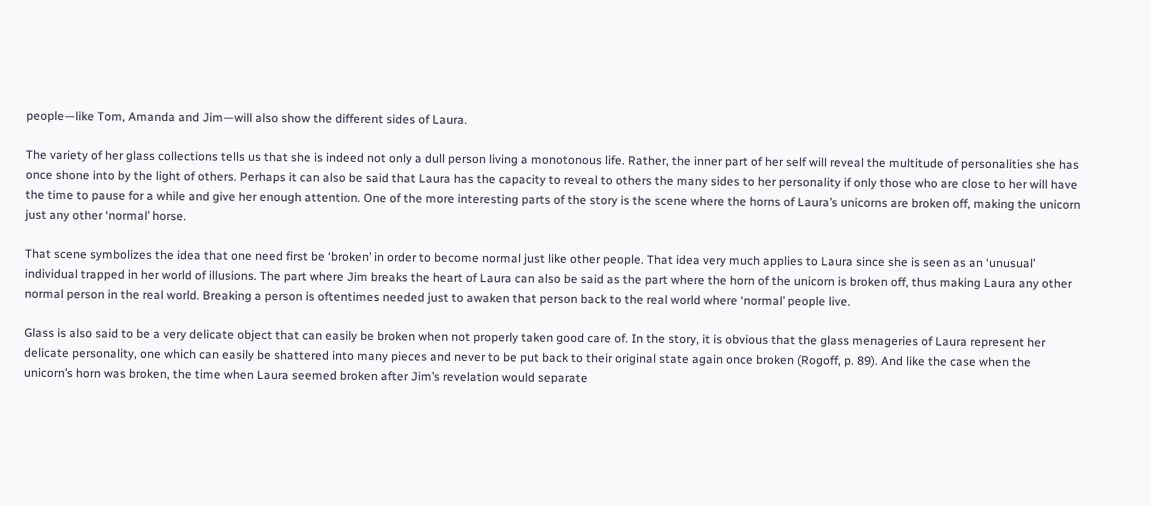people—like Tom, Amanda and Jim—will also show the different sides of Laura.

The variety of her glass collections tells us that she is indeed not only a dull person living a monotonous life. Rather, the inner part of her self will reveal the multitude of personalities she has once shone into by the light of others. Perhaps it can also be said that Laura has the capacity to reveal to others the many sides to her personality if only those who are close to her will have the time to pause for a while and give her enough attention. One of the more interesting parts of the story is the scene where the horns of Laura’s unicorns are broken off, making the unicorn just any other ‘normal’ horse.

That scene symbolizes the idea that one need first be ‘broken’ in order to become normal just like other people. That idea very much applies to Laura since she is seen as an ‘unusual’ individual trapped in her world of illusions. The part where Jim breaks the heart of Laura can also be said as the part where the horn of the unicorn is broken off, thus making Laura any other normal person in the real world. Breaking a person is oftentimes needed just to awaken that person back to the real world where ‘normal’ people live.

Glass is also said to be a very delicate object that can easily be broken when not properly taken good care of. In the story, it is obvious that the glass menageries of Laura represent her delicate personality, one which can easily be shattered into many pieces and never to be put back to their original state again once broken (Rogoff, p. 89). And like the case when the unicorn’s horn was broken, the time when Laura seemed broken after Jim’s revelation would separate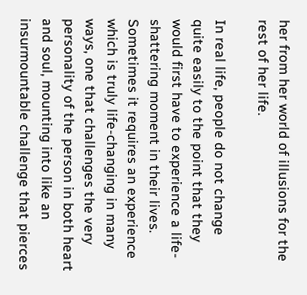her from her world of illusions for the rest of her life.

In real life, people do not change quite easily to the point that they would first have to experience a life-shattering moment in their lives. Sometimes it requires an experience which is truly life-changing in many ways, one that challenges the very personality of the person in both heart and soul, mounting into like an insurmountable challenge that pierces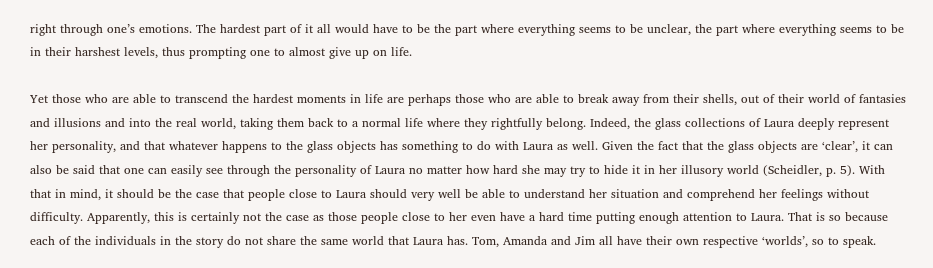right through one’s emotions. The hardest part of it all would have to be the part where everything seems to be unclear, the part where everything seems to be in their harshest levels, thus prompting one to almost give up on life.

Yet those who are able to transcend the hardest moments in life are perhaps those who are able to break away from their shells, out of their world of fantasies and illusions and into the real world, taking them back to a normal life where they rightfully belong. Indeed, the glass collections of Laura deeply represent her personality, and that whatever happens to the glass objects has something to do with Laura as well. Given the fact that the glass objects are ‘clear’, it can also be said that one can easily see through the personality of Laura no matter how hard she may try to hide it in her illusory world (Scheidler, p. 5). With that in mind, it should be the case that people close to Laura should very well be able to understand her situation and comprehend her feelings without difficulty. Apparently, this is certainly not the case as those people close to her even have a hard time putting enough attention to Laura. That is so because each of the individuals in the story do not share the same world that Laura has. Tom, Amanda and Jim all have their own respective ‘worlds’, so to speak.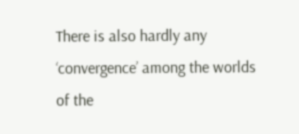There is also hardly any ‘convergence’ among the worlds of the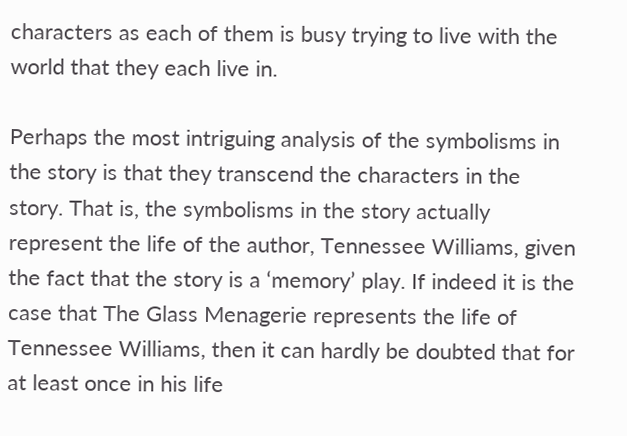characters as each of them is busy trying to live with the world that they each live in.

Perhaps the most intriguing analysis of the symbolisms in the story is that they transcend the characters in the story. That is, the symbolisms in the story actually represent the life of the author, Tennessee Williams, given the fact that the story is a ‘memory’ play. If indeed it is the case that The Glass Menagerie represents the life of Tennessee Williams, then it can hardly be doubted that for at least once in his life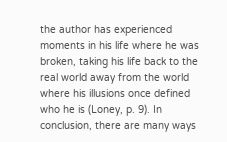the author has experienced moments in his life where he was broken, taking his life back to the real world away from the world where his illusions once defined who he is (Loney, p. 9). In conclusion, there are many ways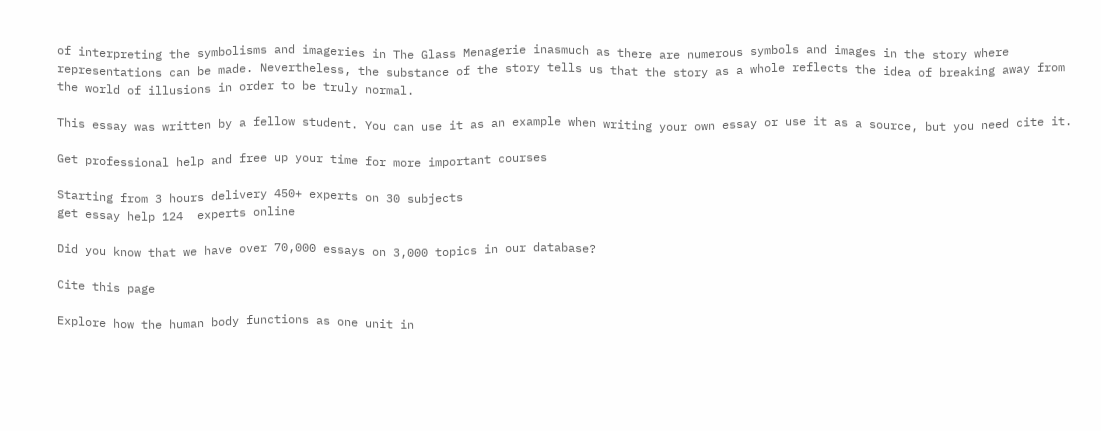of interpreting the symbolisms and imageries in The Glass Menagerie inasmuch as there are numerous symbols and images in the story where representations can be made. Nevertheless, the substance of the story tells us that the story as a whole reflects the idea of breaking away from the world of illusions in order to be truly normal.

This essay was written by a fellow student. You can use it as an example when writing your own essay or use it as a source, but you need cite it.

Get professional help and free up your time for more important courses

Starting from 3 hours delivery 450+ experts on 30 subjects
get essay help 124  experts online

Did you know that we have over 70,000 essays on 3,000 topics in our database?

Cite this page

Explore how the human body functions as one unit in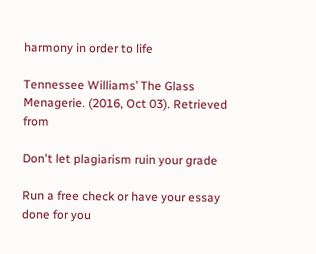harmony in order to life

Tennessee Williams’ The Glass Menagerie. (2016, Oct 03). Retrieved from

Don't let plagiarism ruin your grade

Run a free check or have your essay done for you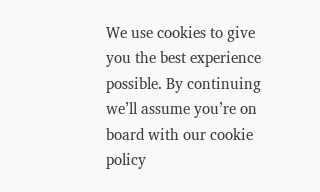We use cookies to give you the best experience possible. By continuing we’ll assume you’re on board with our cookie policy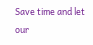Save time and let our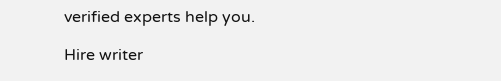verified experts help you.

Hire writer